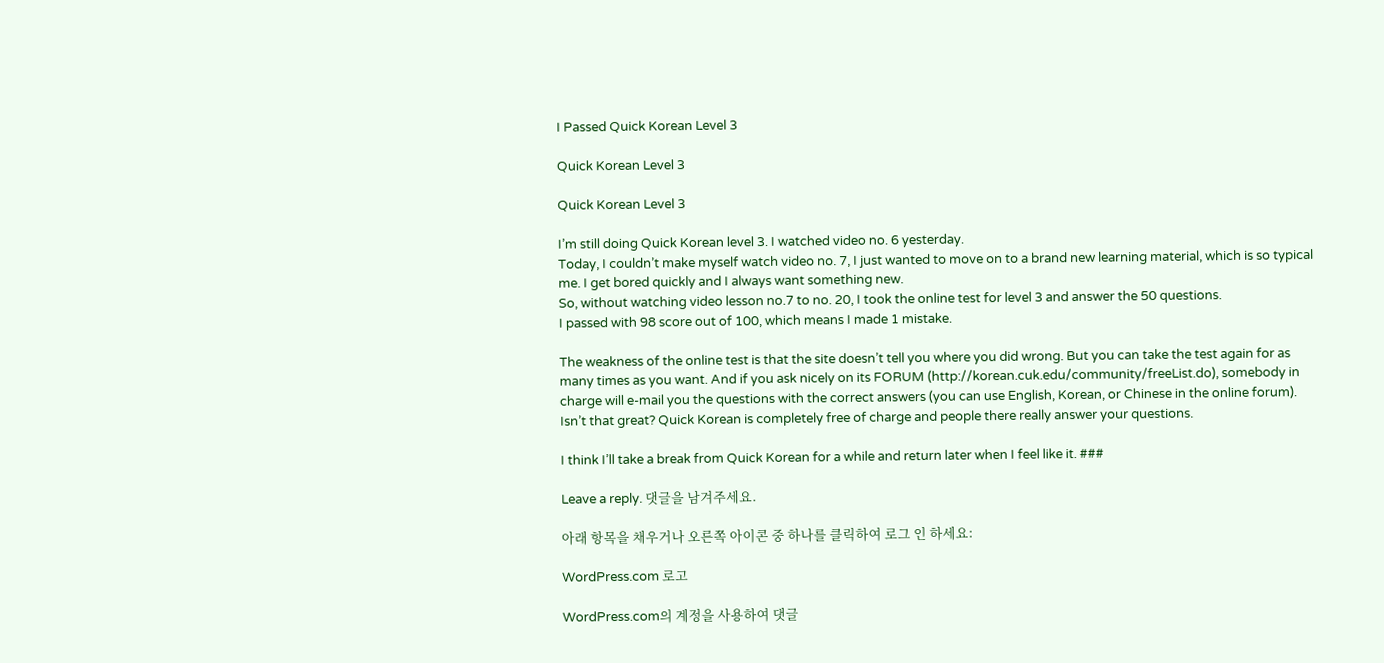I Passed Quick Korean Level 3

Quick Korean Level 3

Quick Korean Level 3

I’m still doing Quick Korean level 3. I watched video no. 6 yesterday.
Today, I couldn’t make myself watch video no. 7, I just wanted to move on to a brand new learning material, which is so typical me. I get bored quickly and I always want something new.
So, without watching video lesson no.7 to no. 20, I took the online test for level 3 and answer the 50 questions.
I passed with 98 score out of 100, which means I made 1 mistake.

The weakness of the online test is that the site doesn’t tell you where you did wrong. But you can take the test again for as many times as you want. And if you ask nicely on its FORUM (http://korean.cuk.edu/community/freeList.do), somebody in charge will e-mail you the questions with the correct answers (you can use English, Korean, or Chinese in the online forum). Isn’t that great? Quick Korean is completely free of charge and people there really answer your questions.

I think I’ll take a break from Quick Korean for a while and return later when I feel like it. ###

Leave a reply. 댓글을 남겨주세요.

아래 항목을 채우거나 오른쪽 아이콘 중 하나를 클릭하여 로그 인 하세요:

WordPress.com 로고

WordPress.com의 계정을 사용하여 댓글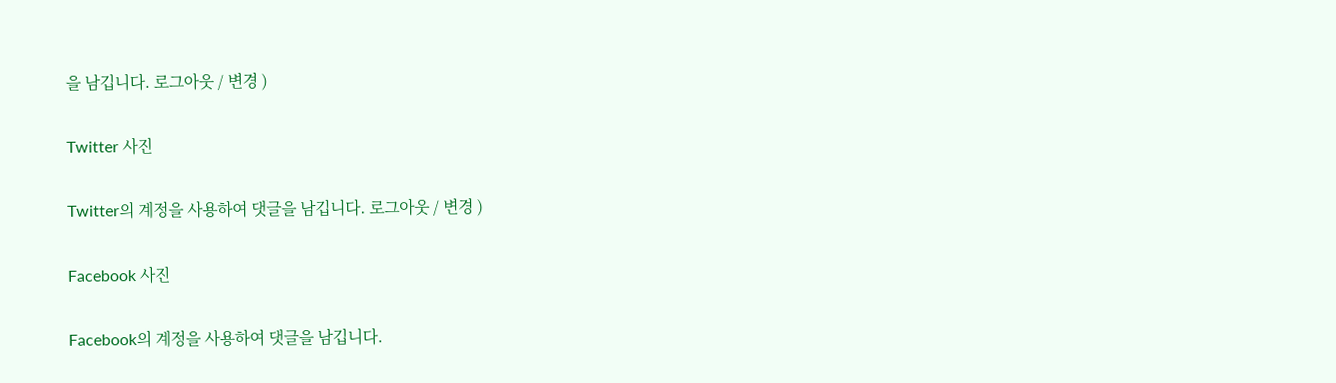을 남깁니다. 로그아웃 / 변경 )

Twitter 사진

Twitter의 계정을 사용하여 댓글을 남깁니다. 로그아웃 / 변경 )

Facebook 사진

Facebook의 계정을 사용하여 댓글을 남깁니다.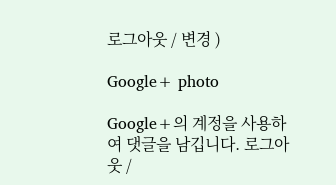로그아웃 / 변경 )

Google+ photo

Google+의 계정을 사용하여 댓글을 남깁니다. 로그아웃 /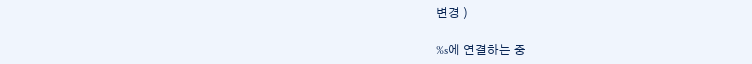변경 )

%s에 연결하는 중